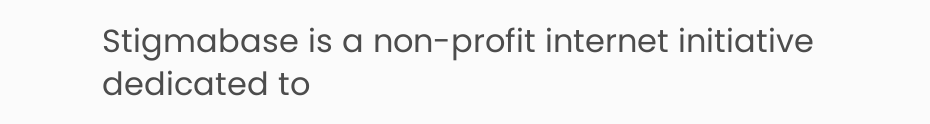Stigmabase is a non-profit internet initiative dedicated to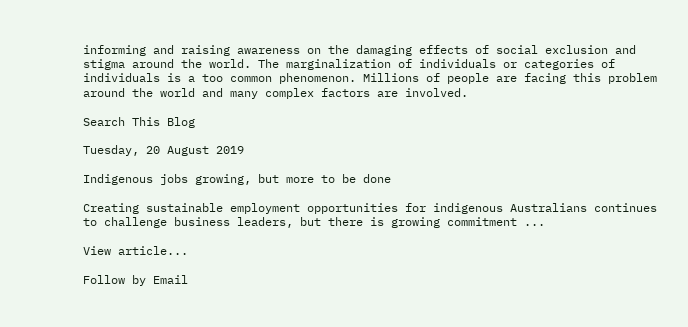informing and raising awareness on the damaging effects of social exclusion and stigma around the world. The marginalization of individuals or categories of individuals is a too common phenomenon. Millions of people are facing this problem around the world and many complex factors are involved.

Search This Blog

Tuesday, 20 August 2019

Indigenous jobs growing, but more to be done

Creating sustainable employment opportunities for indigenous Australians continues to challenge business leaders, but there is growing commitment ...

View article...

Follow by Email